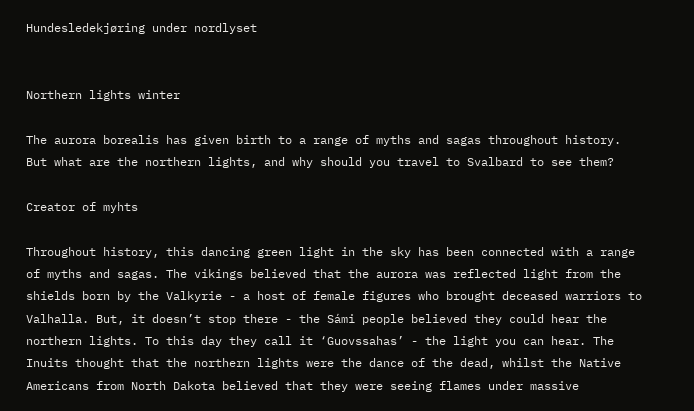Hundesledekjøring under nordlyset


Northern lights winter

The aurora borealis has given birth to a range of myths and sagas throughout history. But what are the northern lights, and why should you travel to Svalbard to see them?

Creator of myhts

Throughout history, this dancing green light in the sky has been connected with a range of myths and sagas. The vikings believed that the aurora was reflected light from the shields born by the Valkyrie - a host of female figures who brought deceased warriors to Valhalla. But, it doesn’t stop there - the Sámi people believed they could hear the northern lights. To this day they call it ‘Guovssahas’ - the light you can hear. The Inuits thought that the northern lights were the dance of the dead, whilst the Native Americans from North Dakota believed that they were seeing flames under massive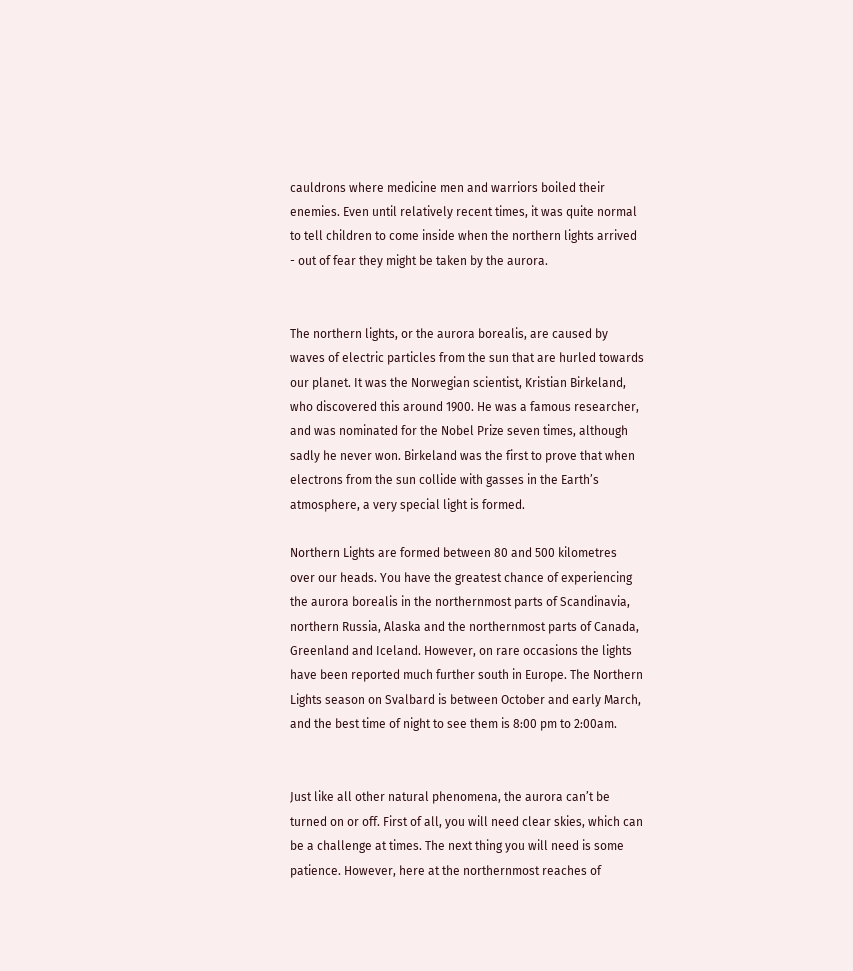cauldrons where medicine men and warriors boiled their enemies. Even until relatively recent times, it was quite normal to tell children to come inside when the northern lights arrived - out of fear they might be taken by the aurora.


The northern lights, or the aurora borealis, are caused by waves of electric particles from the sun that are hurled towards our planet. It was the Norwegian scientist, Kristian Birkeland, who discovered this around 1900. He was a famous researcher, and was nominated for the Nobel Prize seven times, although sadly he never won. Birkeland was the first to prove that when electrons from the sun collide with gasses in the Earth’s atmosphere, a very special light is formed.

Northern Lights are formed between 80 and 500 kilometres over our heads. You have the greatest chance of experiencing the aurora borealis in the northernmost parts of Scandinavia, northern Russia, Alaska and the northernmost parts of Canada, Greenland and Iceland. However, on rare occasions the lights have been reported much further south in Europe. The Northern Lights season on Svalbard is between October and early March, and the best time of night to see them is 8:00 pm to 2:00am.


Just like all other natural phenomena, the aurora can’t be turned on or off. First of all, you will need clear skies, which can be a challenge at times. The next thing you will need is some patience. However, here at the northernmost reaches of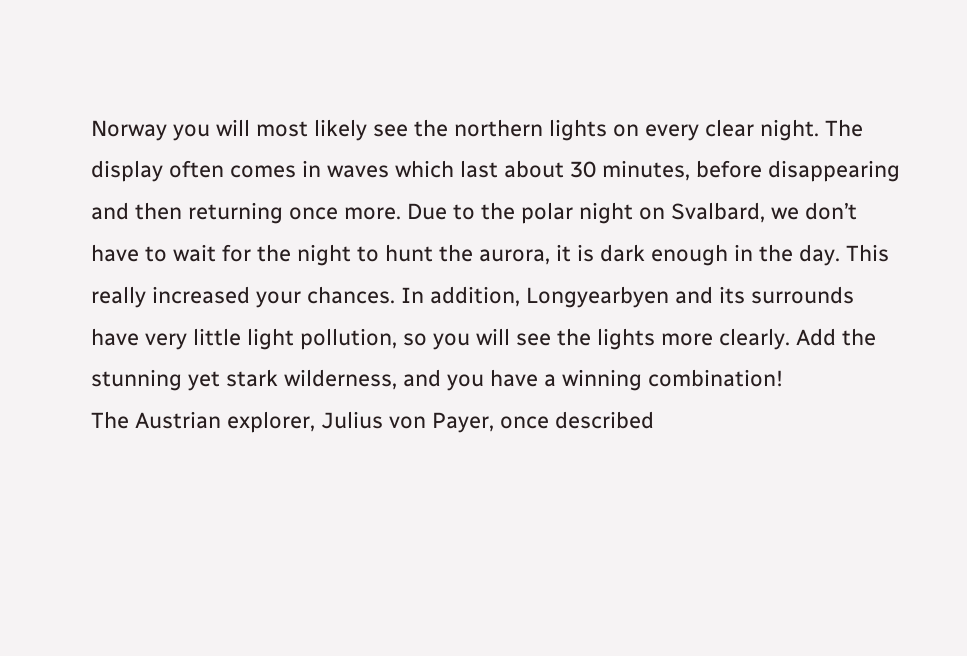Norway you will most likely see the northern lights on every clear night. The display often comes in waves which last about 30 minutes, before disappearing and then returning once more. Due to the polar night on Svalbard, we don’t have to wait for the night to hunt the aurora, it is dark enough in the day. This really increased your chances. In addition, Longyearbyen and its surrounds have very little light pollution, so you will see the lights more clearly. Add the stunning yet stark wilderness, and you have a winning combination!
The Austrian explorer, Julius von Payer, once described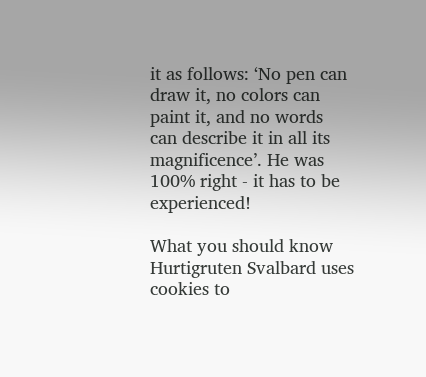it as follows: ‘No pen can draw it, no colors can paint it, and no words can describe it in all its magnificence’. He was 100% right - it has to be experienced!

What you should know
Hurtigruten Svalbard uses cookies to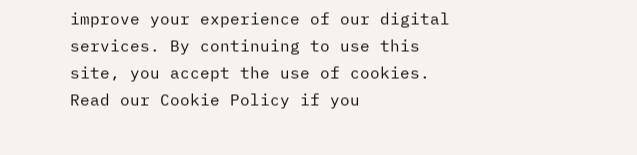improve your experience of our digital services. By continuing to use this site, you accept the use of cookies. Read our Cookie Policy if you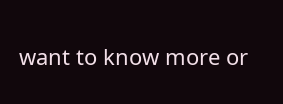want to know more or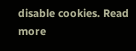disable cookies. Read more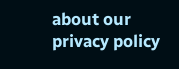about our privacy policy